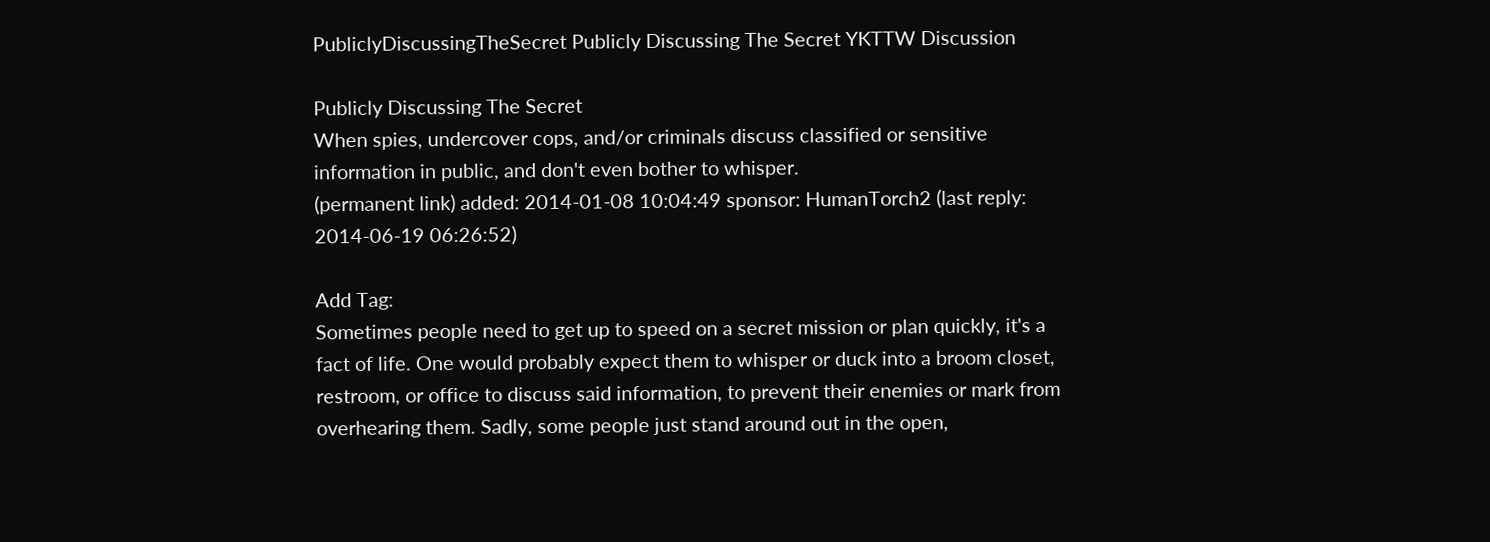PubliclyDiscussingTheSecret Publicly Discussing The Secret YKTTW Discussion

Publicly Discussing The Secret
When spies, undercover cops, and/or criminals discuss classified or sensitive information in public, and don't even bother to whisper.
(permanent link) added: 2014-01-08 10:04:49 sponsor: HumanTorch2 (last reply: 2014-06-19 06:26:52)

Add Tag:
Sometimes people need to get up to speed on a secret mission or plan quickly, it's a fact of life. One would probably expect them to whisper or duck into a broom closet, restroom, or office to discuss said information, to prevent their enemies or mark from overhearing them. Sadly, some people just stand around out in the open,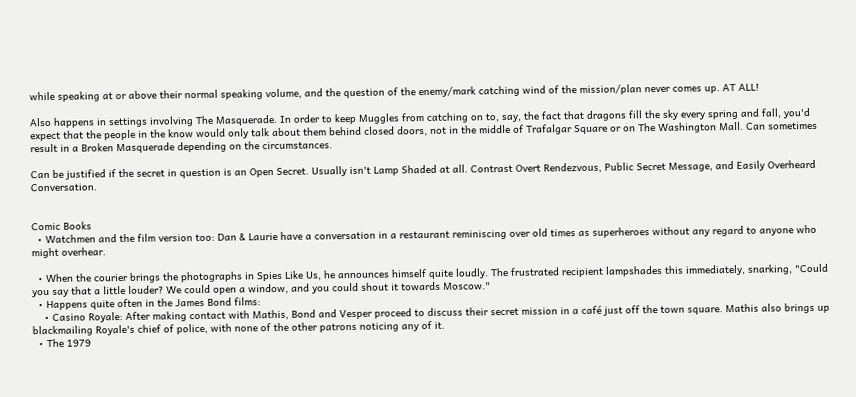while speaking at or above their normal speaking volume, and the question of the enemy/mark catching wind of the mission/plan never comes up. AT ALL!

Also happens in settings involving The Masquerade. In order to keep Muggles from catching on to, say, the fact that dragons fill the sky every spring and fall, you'd expect that the people in the know would only talk about them behind closed doors, not in the middle of Trafalgar Square or on The Washington Mall. Can sometimes result in a Broken Masquerade depending on the circumstances.

Can be justified if the secret in question is an Open Secret. Usually isn't Lamp Shaded at all. Contrast Overt Rendezvous, Public Secret Message, and Easily Overheard Conversation.


Comic Books
  • Watchmen and the film version too: Dan & Laurie have a conversation in a restaurant reminiscing over old times as superheroes without any regard to anyone who might overhear.

  • When the courier brings the photographs in Spies Like Us, he announces himself quite loudly. The frustrated recipient lampshades this immediately, snarking, "Could you say that a little louder? We could open a window, and you could shout it towards Moscow."
  • Happens quite often in the James Bond films:
    • Casino Royale: After making contact with Mathis, Bond and Vesper proceed to discuss their secret mission in a café just off the town square. Mathis also brings up blackmailing Royale's chief of police, with none of the other patrons noticing any of it.
  • The 1979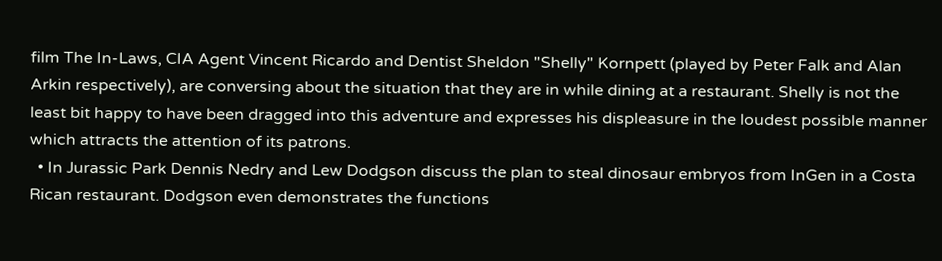film The In-Laws, CIA Agent Vincent Ricardo and Dentist Sheldon "Shelly" Kornpett (played by Peter Falk and Alan Arkin respectively), are conversing about the situation that they are in while dining at a restaurant. Shelly is not the least bit happy to have been dragged into this adventure and expresses his displeasure in the loudest possible manner which attracts the attention of its patrons.
  • In Jurassic Park Dennis Nedry and Lew Dodgson discuss the plan to steal dinosaur embryos from InGen in a Costa Rican restaurant. Dodgson even demonstrates the functions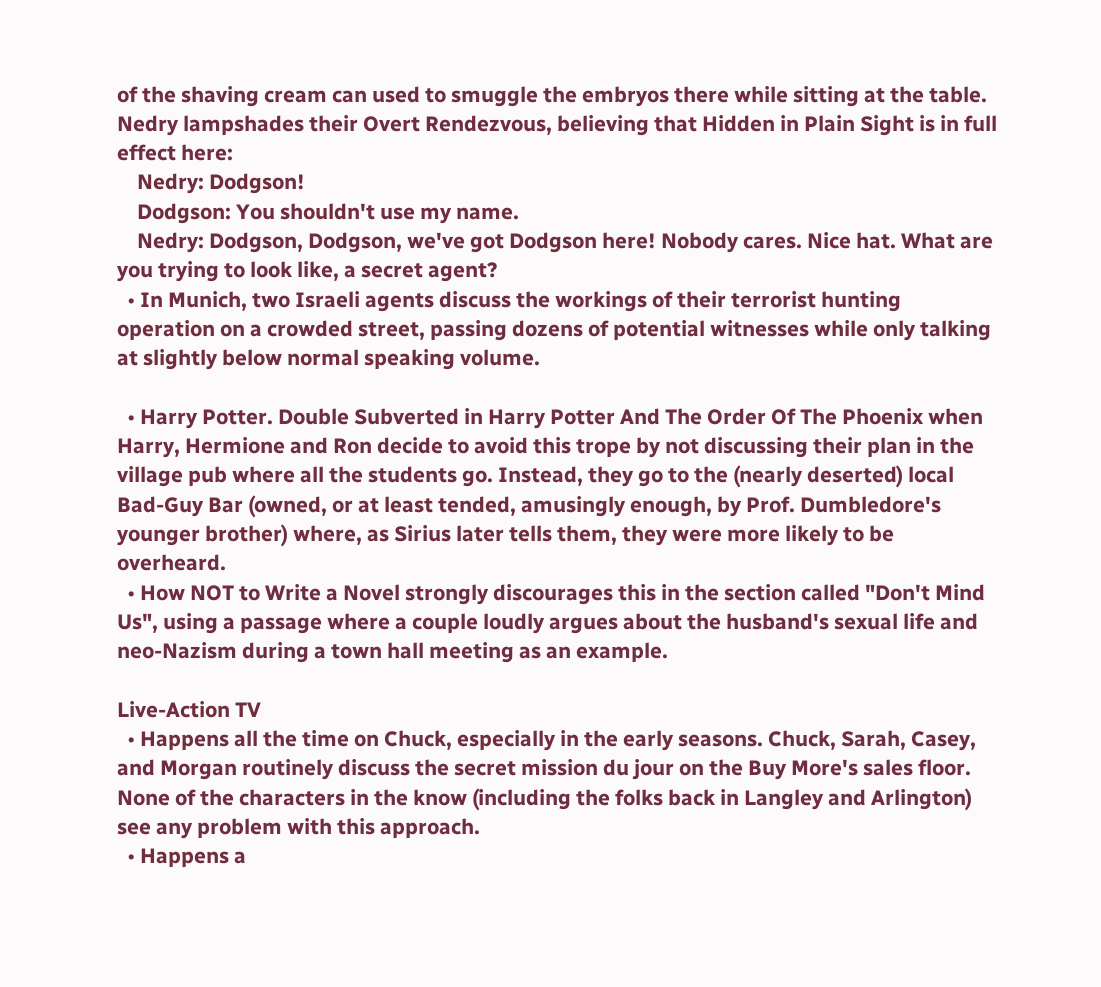of the shaving cream can used to smuggle the embryos there while sitting at the table. Nedry lampshades their Overt Rendezvous, believing that Hidden in Plain Sight is in full effect here:
    Nedry: Dodgson!
    Dodgson: You shouldn't use my name.
    Nedry: Dodgson, Dodgson, we've got Dodgson here! Nobody cares. Nice hat. What are you trying to look like, a secret agent?
  • In Munich, two Israeli agents discuss the workings of their terrorist hunting operation on a crowded street, passing dozens of potential witnesses while only talking at slightly below normal speaking volume.

  • Harry Potter. Double Subverted in Harry Potter And The Order Of The Phoenix when Harry, Hermione and Ron decide to avoid this trope by not discussing their plan in the village pub where all the students go. Instead, they go to the (nearly deserted) local Bad-Guy Bar (owned, or at least tended, amusingly enough, by Prof. Dumbledore's younger brother) where, as Sirius later tells them, they were more likely to be overheard.
  • How NOT to Write a Novel strongly discourages this in the section called "Don't Mind Us", using a passage where a couple loudly argues about the husband's sexual life and neo-Nazism during a town hall meeting as an example.

Live-Action TV
  • Happens all the time on Chuck, especially in the early seasons. Chuck, Sarah, Casey, and Morgan routinely discuss the secret mission du jour on the Buy More's sales floor. None of the characters in the know (including the folks back in Langley and Arlington) see any problem with this approach.
  • Happens a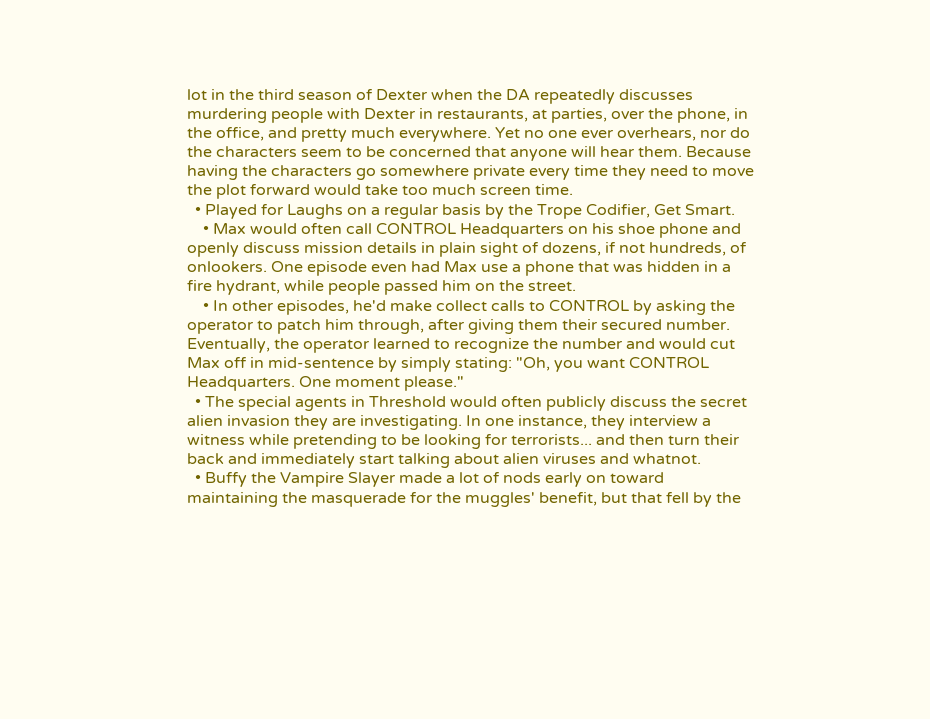lot in the third season of Dexter when the DA repeatedly discusses murdering people with Dexter in restaurants, at parties, over the phone, in the office, and pretty much everywhere. Yet no one ever overhears, nor do the characters seem to be concerned that anyone will hear them. Because having the characters go somewhere private every time they need to move the plot forward would take too much screen time.
  • Played for Laughs on a regular basis by the Trope Codifier, Get Smart.
    • Max would often call CONTROL Headquarters on his shoe phone and openly discuss mission details in plain sight of dozens, if not hundreds, of onlookers. One episode even had Max use a phone that was hidden in a fire hydrant, while people passed him on the street.
    • In other episodes, he'd make collect calls to CONTROL by asking the operator to patch him through, after giving them their secured number. Eventually, the operator learned to recognize the number and would cut Max off in mid-sentence by simply stating: "Oh, you want CONTROL Headquarters. One moment please."
  • The special agents in Threshold would often publicly discuss the secret alien invasion they are investigating. In one instance, they interview a witness while pretending to be looking for terrorists... and then turn their back and immediately start talking about alien viruses and whatnot.
  • Buffy the Vampire Slayer made a lot of nods early on toward maintaining the masquerade for the muggles' benefit, but that fell by the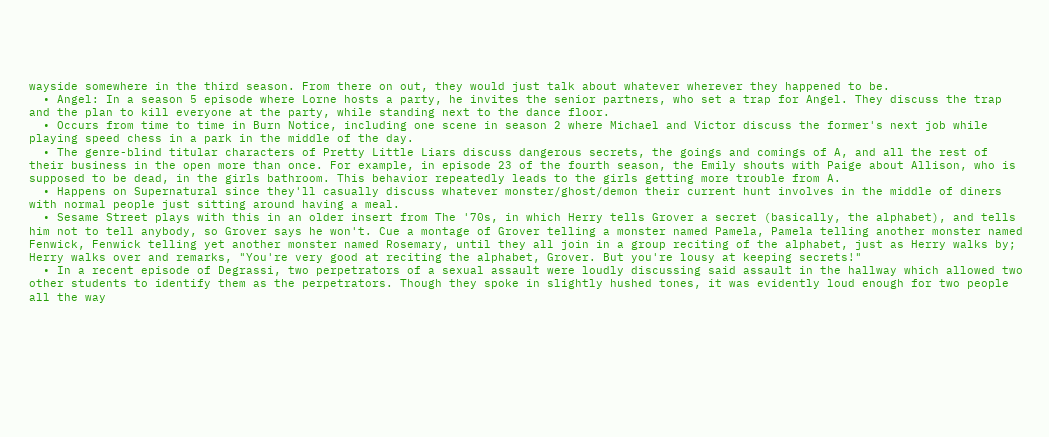wayside somewhere in the third season. From there on out, they would just talk about whatever wherever they happened to be.
  • Angel: In a season 5 episode where Lorne hosts a party, he invites the senior partners, who set a trap for Angel. They discuss the trap and the plan to kill everyone at the party, while standing next to the dance floor.
  • Occurs from time to time in Burn Notice, including one scene in season 2 where Michael and Victor discuss the former's next job while playing speed chess in a park in the middle of the day.
  • The genre-blind titular characters of Pretty Little Liars discuss dangerous secrets, the goings and comings of A, and all the rest of their business in the open more than once. For example, in episode 23 of the fourth season, the Emily shouts with Paige about Allison, who is supposed to be dead, in the girls bathroom. This behavior repeatedly leads to the girls getting more trouble from A.
  • Happens on Supernatural since they'll casually discuss whatever monster/ghost/demon their current hunt involves in the middle of diners with normal people just sitting around having a meal.
  • Sesame Street plays with this in an older insert from The '70s, in which Herry tells Grover a secret (basically, the alphabet), and tells him not to tell anybody, so Grover says he won't. Cue a montage of Grover telling a monster named Pamela, Pamela telling another monster named Fenwick, Fenwick telling yet another monster named Rosemary, until they all join in a group reciting of the alphabet, just as Herry walks by; Herry walks over and remarks, "You're very good at reciting the alphabet, Grover. But you're lousy at keeping secrets!"
  • In a recent episode of Degrassi, two perpetrators of a sexual assault were loudly discussing said assault in the hallway which allowed two other students to identify them as the perpetrators. Though they spoke in slightly hushed tones, it was evidently loud enough for two people all the way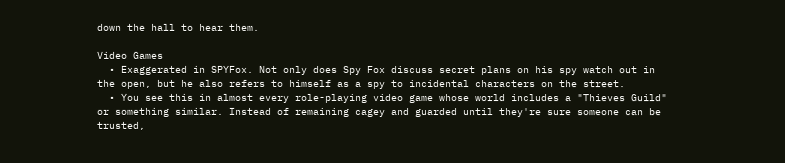down the hall to hear them.

Video Games
  • Exaggerated in SPYFox. Not only does Spy Fox discuss secret plans on his spy watch out in the open, but he also refers to himself as a spy to incidental characters on the street.
  • You see this in almost every role-playing video game whose world includes a "Thieves Guild" or something similar. Instead of remaining cagey and guarded until they're sure someone can be trusted,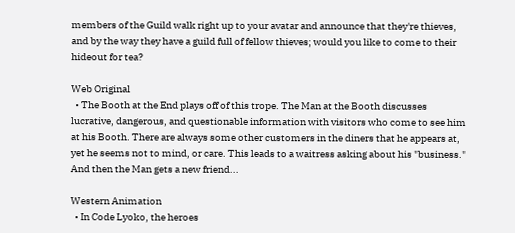members of the Guild walk right up to your avatar and announce that they're thieves, and by the way they have a guild full of fellow thieves; would you like to come to their hideout for tea?

Web Original
  • The Booth at the End plays off of this trope. The Man at the Booth discusses lucrative, dangerous, and questionable information with visitors who come to see him at his Booth. There are always some other customers in the diners that he appears at, yet he seems not to mind, or care. This leads to a waitress asking about his "business." And then the Man gets a new friend...

Western Animation
  • In Code Lyoko, the heroes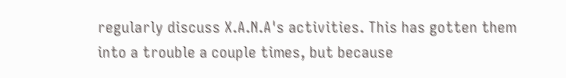regularly discuss X.A.N.A's activities. This has gotten them into a trouble a couple times, but because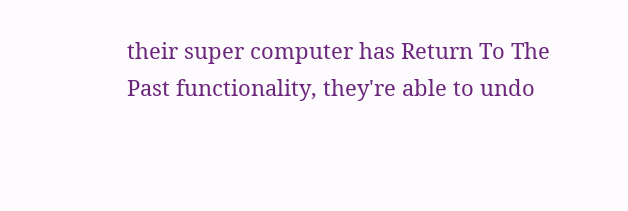their super computer has Return To The Past functionality, they're able to undo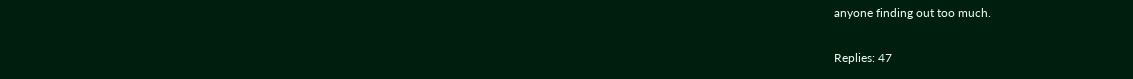anyone finding out too much.

Replies: 47